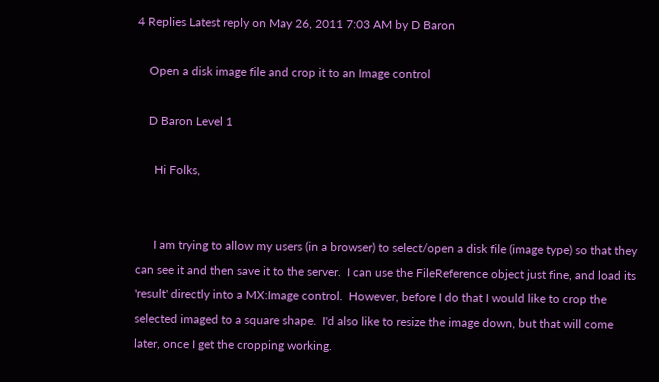4 Replies Latest reply on May 26, 2011 7:03 AM by D Baron

    Open a disk image file and crop it to an Image control

    D Baron Level 1

      Hi Folks,


      I am trying to allow my users (in a browser) to select/open a disk file (image type) so that they can see it and then save it to the server.  I can use the FileReference object just fine, and load its 'result' directly into a MX:Image control.  However, before I do that I would like to crop the selected imaged to a square shape.  I'd also like to resize the image down, but that will come later, once I get the cropping working.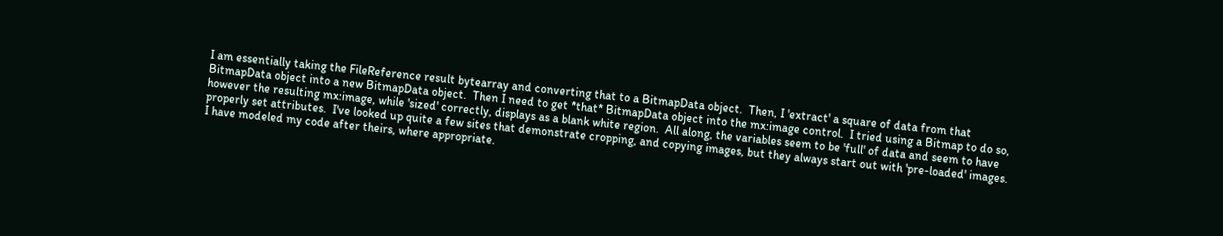I am essentially taking the FileReference result bytearray and converting that to a BitmapData object.  Then, I 'extract' a square of data from that BitmapData object into a new BitmapData object.  Then I need to get *that* BitmapData object into the mx:image control.  I tried using a Bitmap to do so, however the resulting mx:image, while 'sized' correctly, displays as a blank white region.  All along, the variables seem to be 'full' of data and seem to have properly set attributes.  I've looked up quite a few sites that demonstrate cropping, and copying images, but they always start out with 'pre-loaded' images.  I have modeled my code after theirs, where appropriate.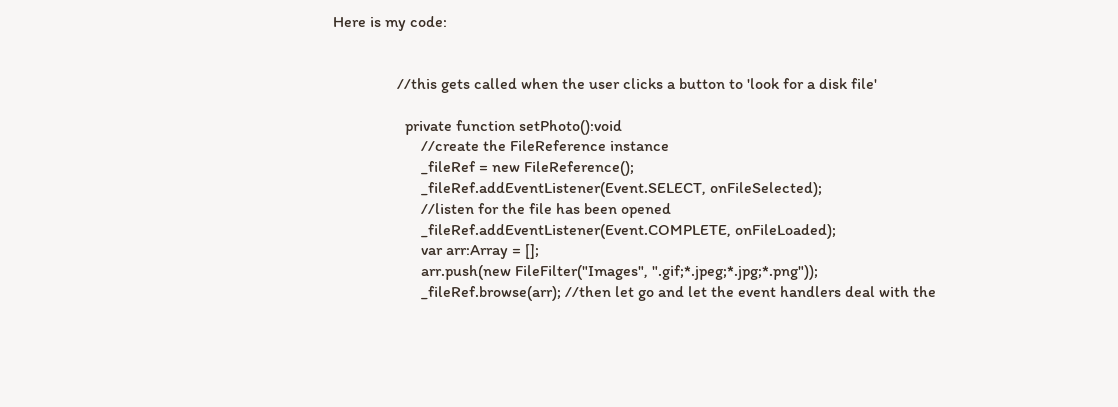Here is my code:


                //this gets called when the user clicks a button to 'look for a disk file'

                  private function setPhoto():void
                      //create the FileReference instance
                      _fileRef = new FileReference();
                      _fileRef.addEventListener(Event.SELECT, onFileSelected);
                      //listen for the file has been opened
                      _fileRef.addEventListener(Event.COMPLETE, onFileLoaded);
                      var arr:Array = [];
                      arr.push(new FileFilter("Images", ".gif;*.jpeg;*.jpg;*.png"));
                      _fileRef.browse(arr); //then let go and let the event handlers deal with the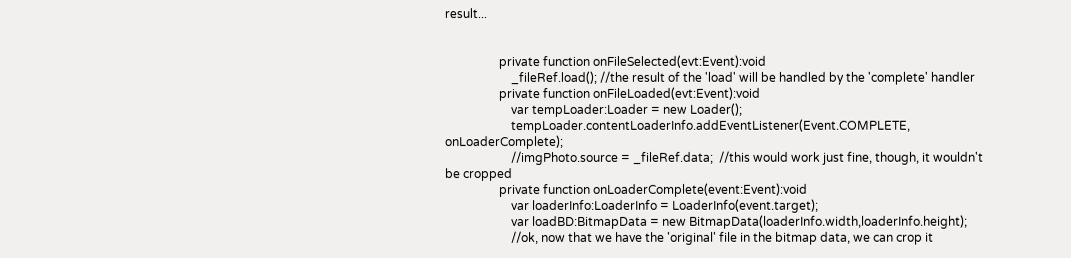result...


                  private function onFileSelected(evt:Event):void
                      _fileRef.load(); //the result of the 'load' will be handled by the 'complete' handler
                  private function onFileLoaded(evt:Event):void
                      var tempLoader:Loader = new Loader();
                      tempLoader.contentLoaderInfo.addEventListener(Event.COMPLETE, onLoaderComplete);
                      //imgPhoto.source = _fileRef.data;  //this would work just fine, though, it wouldn't be cropped
                  private function onLoaderComplete(event:Event):void
                      var loaderInfo:LoaderInfo = LoaderInfo(event.target);
                      var loadBD:BitmapData = new BitmapData(loaderInfo.width,loaderInfo.height);
                      //ok, now that we have the 'original' file in the bitmap data, we can crop it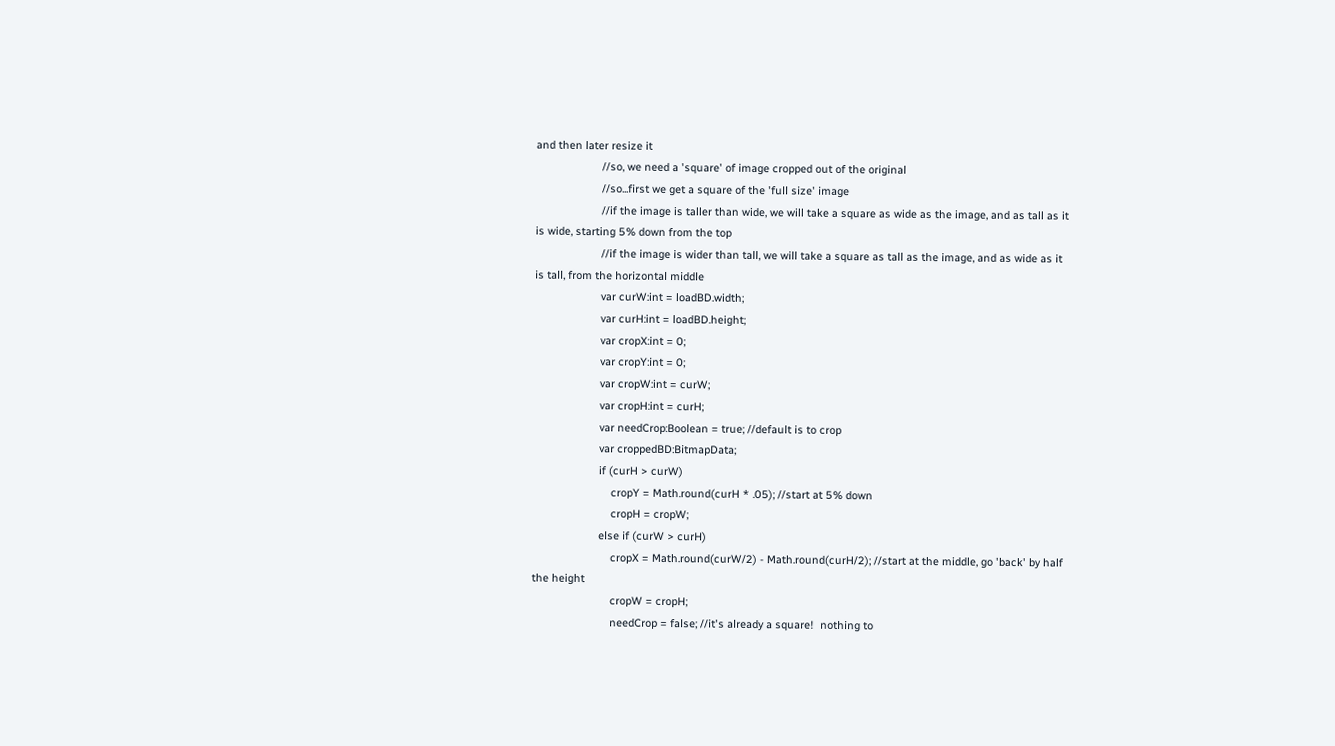and then later resize it
                      //so, we need a 'square' of image cropped out of the original
                      //so...first we get a square of the 'full size' image
                      //if the image is taller than wide, we will take a square as wide as the image, and as tall as it is wide, starting 5% down from the top
                      //if the image is wider than tall, we will take a square as tall as the image, and as wide as it is tall, from the horizontal middle
                      var curW:int = loadBD.width;
                      var curH:int = loadBD.height;
                      var cropX:int = 0;
                      var cropY:int = 0;
                      var cropW:int = curW;
                      var cropH:int = curH;
                      var needCrop:Boolean = true; //default is to crop
                      var croppedBD:BitmapData;
                      if (curH > curW)
                          cropY = Math.round(curH * .05); //start at 5% down
                          cropH = cropW;
                      else if (curW > curH)
                          cropX = Math.round(curW/2) - Math.round(curH/2); //start at the middle, go 'back' by half the height
                          cropW = cropH;
                          needCrop = false; //it's already a square!  nothing to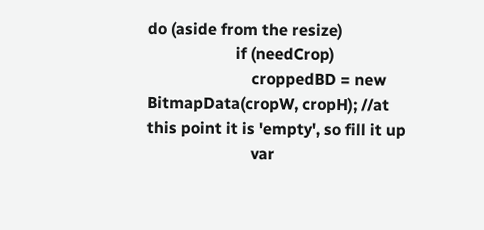do (aside from the resize)
                      if (needCrop)
                          croppedBD = new BitmapData(cropW, cropH); //at this point it is 'empty', so fill it up
                          var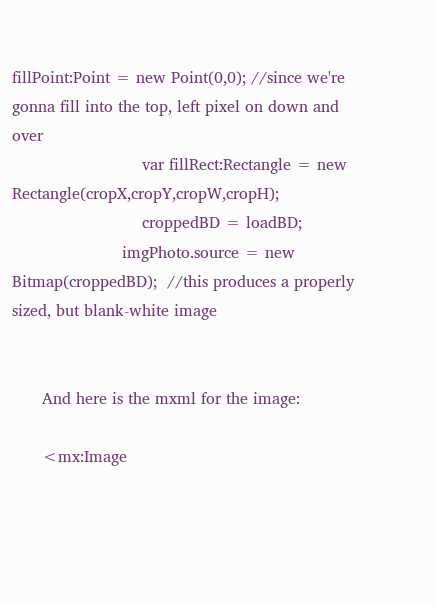fillPoint:Point = new Point(0,0); //since we're gonna fill into the top, left pixel on down and over
                          var fillRect:Rectangle = new Rectangle(cropX,cropY,cropW,cropH);
                          croppedBD = loadBD;
                      imgPhoto.source = new Bitmap(croppedBD);  //this produces a properly sized, but blank-white image


      And here is the mxml for the image:

      <mx:Image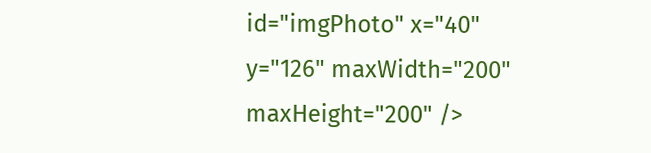id="imgPhoto" x="40" y="126" maxWidth="200" maxHeight="200" />